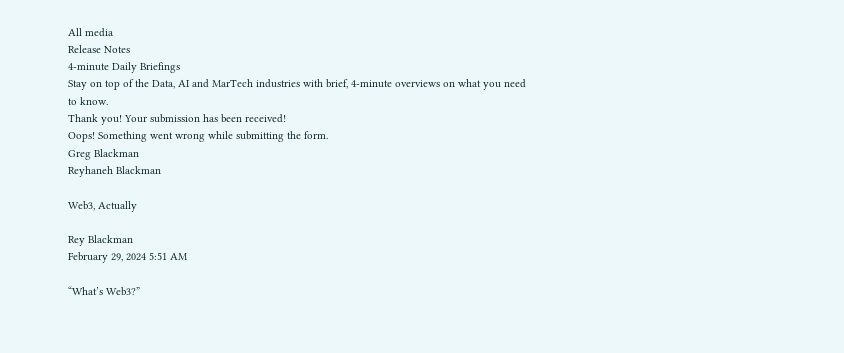All media
Release Notes
4-minute Daily Briefings
Stay on top of the Data, AI and MarTech industries with brief, 4-minute overviews on what you need to know.
Thank you! Your submission has been received!
Oops! Something went wrong while submitting the form.
Greg Blackman
Reyhaneh Blackman

Web3, Actually

Rey Blackman
February 29, 2024 5:51 AM

“What’s Web3?”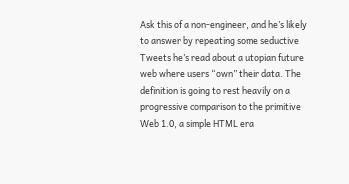Ask this of a non-engineer, and he’s likely to answer by repeating some seductive Tweets he’s read about a utopian future web where users “own” their data. The definition is going to rest heavily on a progressive comparison to the primitive Web 1.0, a simple HTML era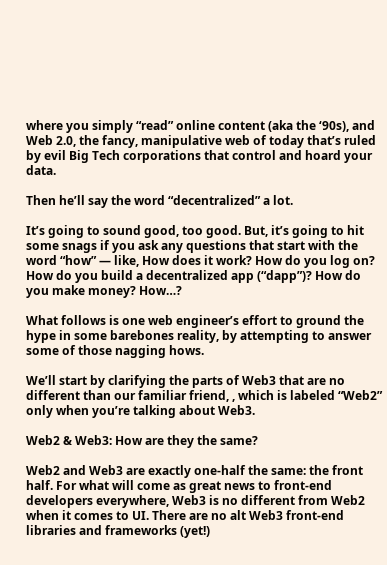where you simply “read” online content (aka the ‘90s), and Web 2.0, the fancy, manipulative web of today that’s ruled by evil Big Tech corporations that control and hoard your data.

Then he’ll say the word “decentralized” a lot.

It’s going to sound good, too good. But, it’s going to hit some snags if you ask any questions that start with the word “how” — like, How does it work? How do you log on? How do you build a decentralized app (“dapp”)? How do you make money? How…?

What follows is one web engineer’s effort to ground the hype in some barebones reality, by attempting to answer some of those nagging hows.

We’ll start by clarifying the parts of Web3 that are no different than our familiar friend, , which is labeled “Web2” only when you’re talking about Web3.

Web2 & Web3: How are they the same?

Web2 and Web3 are exactly one-half the same: the front half. For what will come as great news to front-end developers everywhere, Web3 is no different from Web2 when it comes to UI. There are no alt Web3 front-end libraries and frameworks (yet!)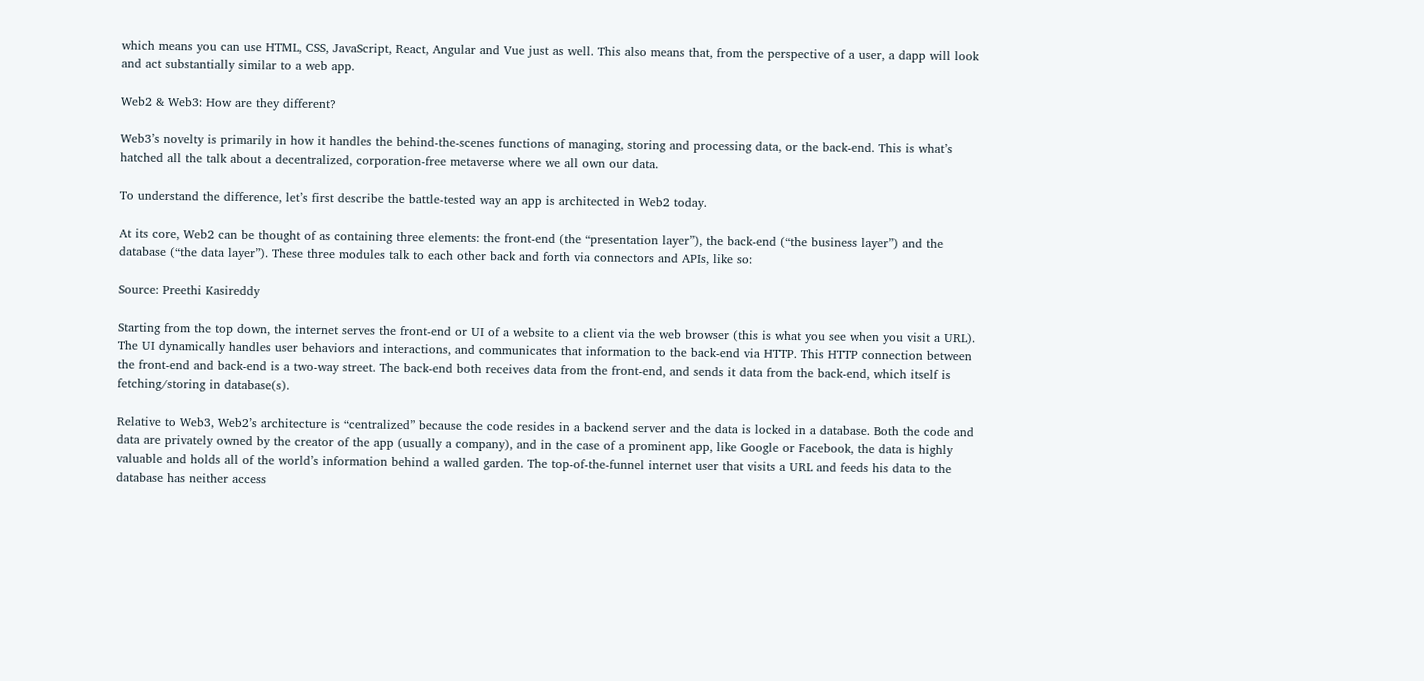which means you can use HTML, CSS, JavaScript, React, Angular and Vue just as well. This also means that, from the perspective of a user, a dapp will look and act substantially similar to a web app.

Web2 & Web3: How are they different?

Web3’s novelty is primarily in how it handles the behind-the-scenes functions of managing, storing and processing data, or the back-end. This is what’s hatched all the talk about a decentralized, corporation-free metaverse where we all own our data.

To understand the difference, let’s first describe the battle-tested way an app is architected in Web2 today.

At its core, Web2 can be thought of as containing three elements: the front-end (the “presentation layer”), the back-end (“the business layer”) and the database (“the data layer”). These three modules talk to each other back and forth via connectors and APIs, like so:

Source: Preethi Kasireddy

Starting from the top down, the internet serves the front-end or UI of a website to a client via the web browser (this is what you see when you visit a URL). The UI dynamically handles user behaviors and interactions, and communicates that information to the back-end via HTTP. This HTTP connection between the front-end and back-end is a two-way street. The back-end both receives data from the front-end, and sends it data from the back-end, which itself is fetching/storing in database(s).

Relative to Web3, Web2’s architecture is “centralized” because the code resides in a backend server and the data is locked in a database. Both the code and data are privately owned by the creator of the app (usually a company), and in the case of a prominent app, like Google or Facebook, the data is highly valuable and holds all of the world’s information behind a walled garden. The top-of-the-funnel internet user that visits a URL and feeds his data to the database has neither access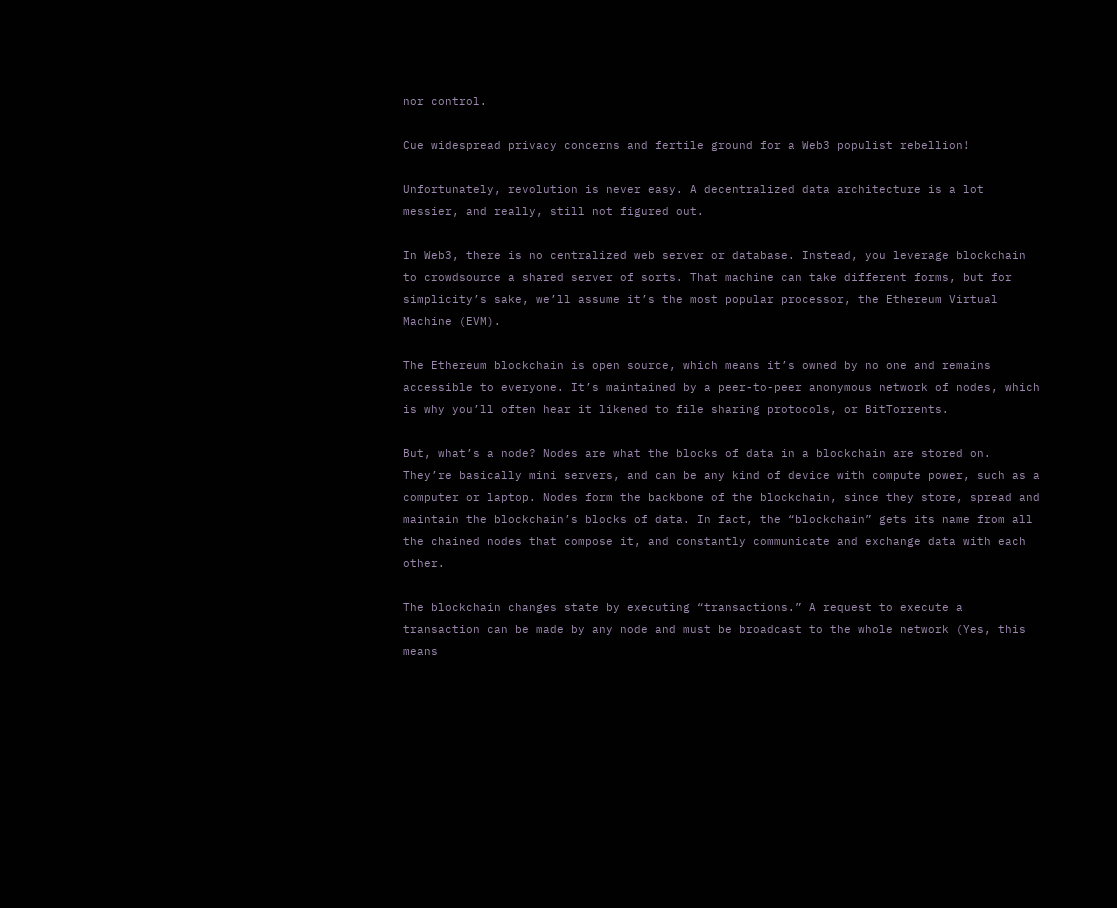nor control.

Cue widespread privacy concerns and fertile ground for a Web3 populist rebellion!

Unfortunately, revolution is never easy. A decentralized data architecture is a lot messier, and really, still not figured out.

In Web3, there is no centralized web server or database. Instead, you leverage blockchain to crowdsource a shared server of sorts. That machine can take different forms, but for simplicity’s sake, we’ll assume it’s the most popular processor, the Ethereum Virtual Machine (EVM).

The Ethereum blockchain is open source, which means it’s owned by no one and remains accessible to everyone. It’s maintained by a peer-to-peer anonymous network of nodes, which is why you’ll often hear it likened to file sharing protocols, or BitTorrents.

But, what’s a node? Nodes are what the blocks of data in a blockchain are stored on. They’re basically mini servers, and can be any kind of device with compute power, such as a computer or laptop. Nodes form the backbone of the blockchain, since they store, spread and maintain the blockchain’s blocks of data. In fact, the “blockchain” gets its name from all the chained nodes that compose it, and constantly communicate and exchange data with each other.

The blockchain changes state by executing “transactions.” A request to execute a transaction can be made by any node and must be broadcast to the whole network (Yes, this means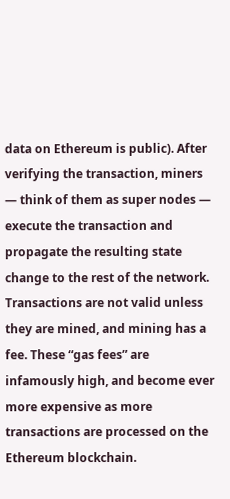data on Ethereum is public). After verifying the transaction, miners — think of them as super nodes — execute the transaction and propagate the resulting state change to the rest of the network. Transactions are not valid unless they are mined, and mining has a fee. These “gas fees” are infamously high, and become ever more expensive as more transactions are processed on the Ethereum blockchain.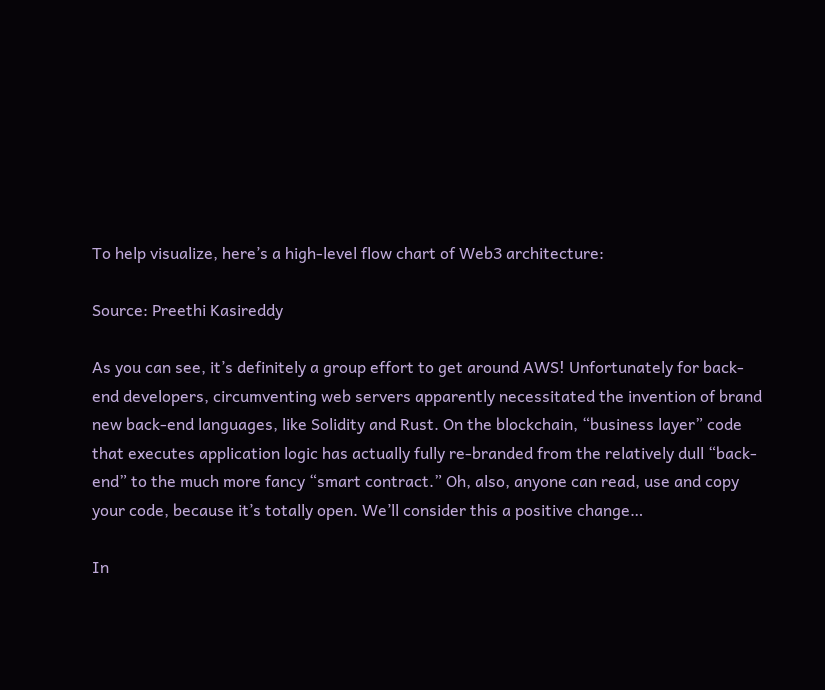To help visualize, here’s a high-level flow chart of Web3 architecture:

Source: Preethi Kasireddy

As you can see, it’s definitely a group effort to get around AWS! Unfortunately for back-end developers, circumventing web servers apparently necessitated the invention of brand new back-end languages, like Solidity and Rust. On the blockchain, “business layer” code that executes application logic has actually fully re-branded from the relatively dull “back-end” to the much more fancy “smart contract.” Oh, also, anyone can read, use and copy your code, because it’s totally open. We’ll consider this a positive change…

In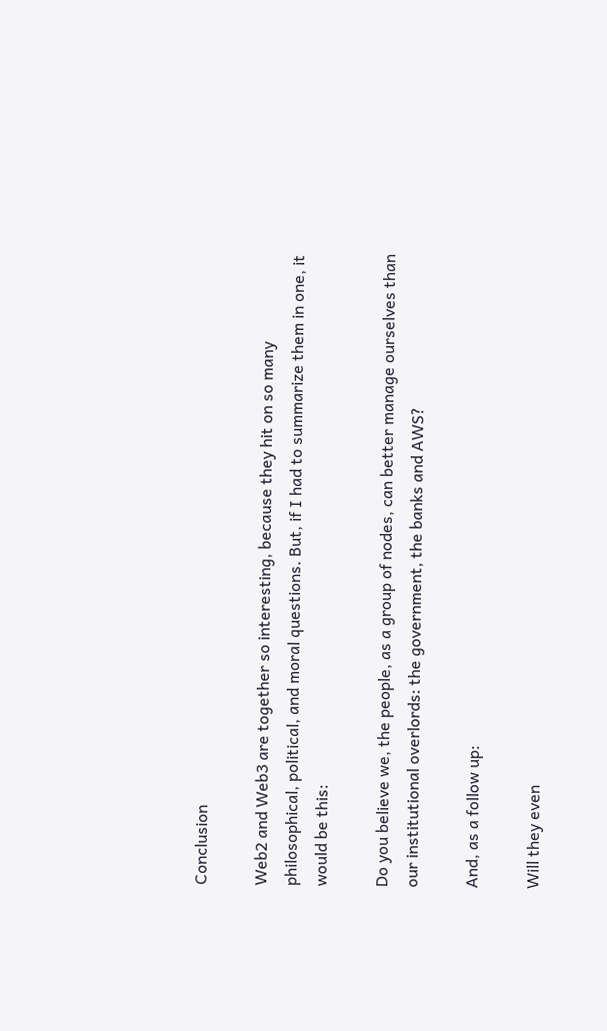Conclusion

Web2 and Web3 are together so interesting, because they hit on so many philosophical, political, and moral questions. But, if I had to summarize them in one, it would be this:

Do you believe we, the people, as a group of nodes, can better manage ourselves than our institutional overlords: the government, the banks and AWS?

And, as a follow up:

Will they even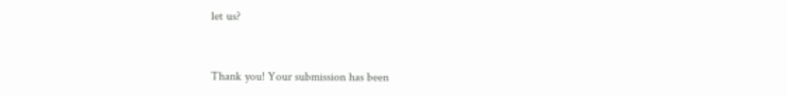let us?



Thank you! Your submission has been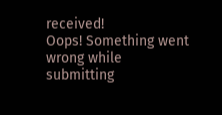received!
Oops! Something went wrong while submitting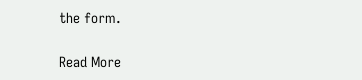the form.

Read More